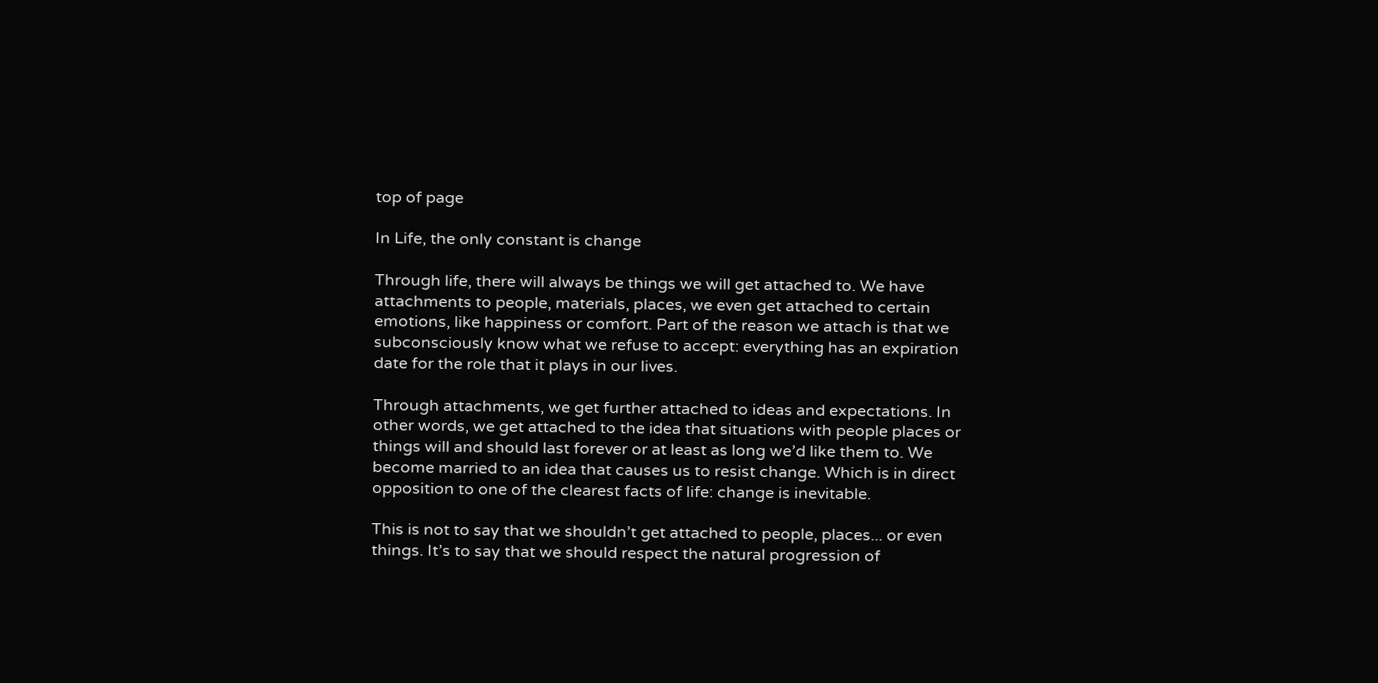top of page

In Life, the only constant is change

Through life, there will always be things we will get attached to. We have attachments to people, materials, places, we even get attached to certain emotions, like happiness or comfort. Part of the reason we attach is that we subconsciously know what we refuse to accept: everything has an expiration date for the role that it plays in our lives.

Through attachments, we get further attached to ideas and expectations. In other words, we get attached to the idea that situations with people places or things will and should last forever or at least as long we’d like them to. We become married to an idea that causes us to resist change. Which is in direct opposition to one of the clearest facts of life: change is inevitable.

This is not to say that we shouldn’t get attached to people, places... or even things. It’s to say that we should respect the natural progression of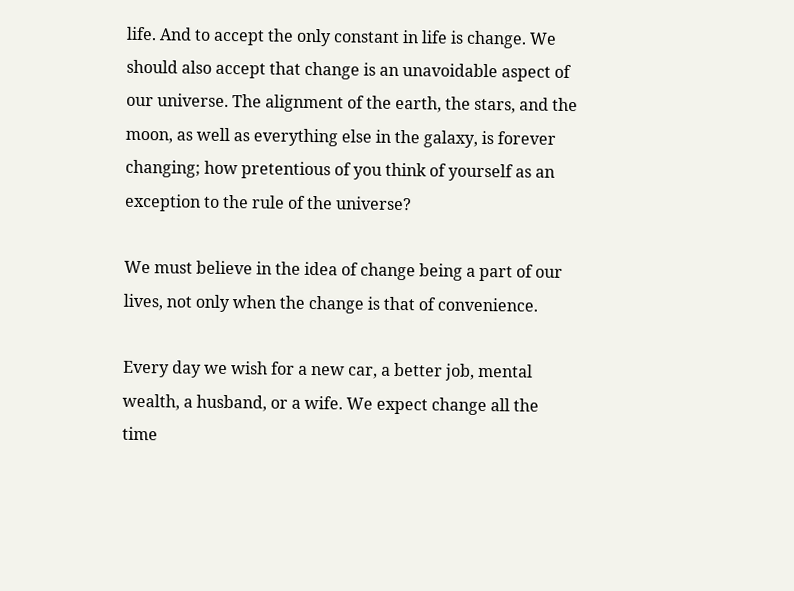life. And to accept the only constant in life is change. We should also accept that change is an unavoidable aspect of our universe. The alignment of the earth, the stars, and the moon, as well as everything else in the galaxy, is forever changing; how pretentious of you think of yourself as an exception to the rule of the universe?

We must believe in the idea of change being a part of our lives, not only when the change is that of convenience.

Every day we wish for a new car, a better job, mental wealth, a husband, or a wife. We expect change all the time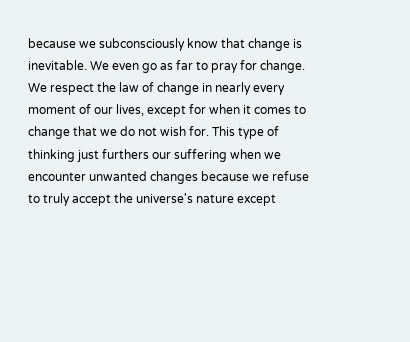because we subconsciously know that change is inevitable. We even go as far to pray for change. We respect the law of change in nearly every moment of our lives, except for when it comes to change that we do not wish for. This type of thinking just furthers our suffering when we encounter unwanted changes because we refuse to truly accept the universe's nature except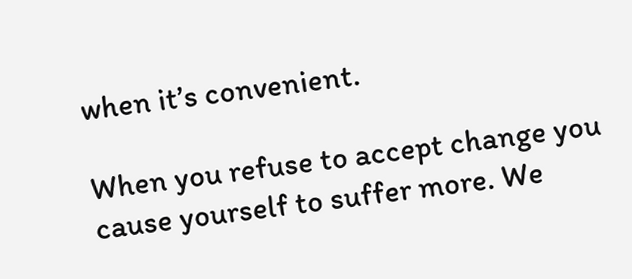when it’s convenient.

When you refuse to accept change you cause yourself to suffer more. We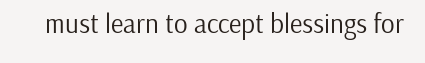must learn to accept blessings for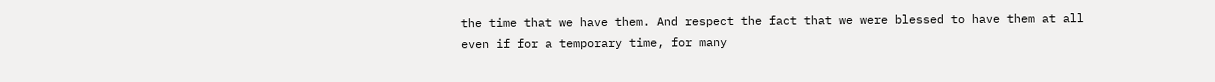the time that we have them. And respect the fact that we were blessed to have them at all even if for a temporary time, for many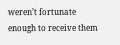weren’t fortunate enough to receive them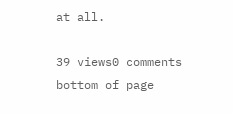at all.

39 views0 comments
bottom of page